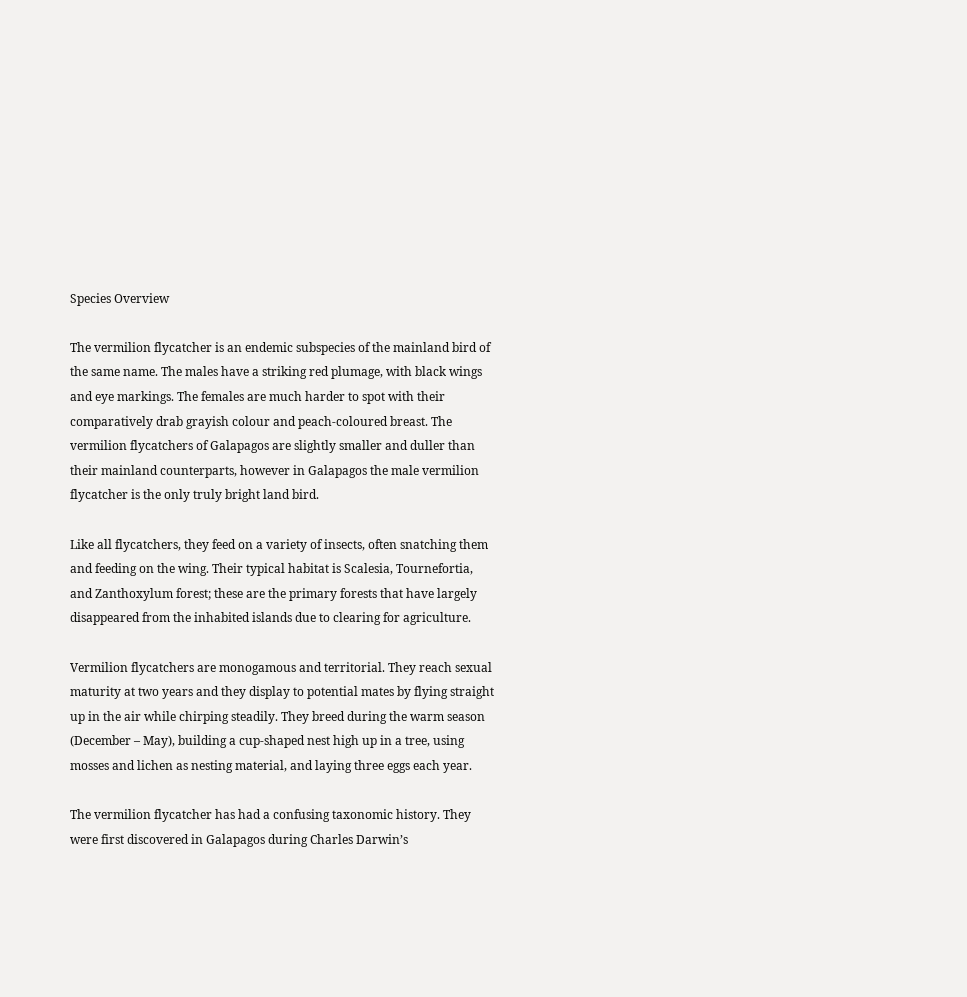Species Overview

The vermilion flycatcher is an endemic subspecies of the mainland bird of the same name. The males have a striking red plumage, with black wings and eye markings. The females are much harder to spot with their comparatively drab grayish colour and peach-coloured breast. The vermilion flycatchers of Galapagos are slightly smaller and duller than their mainland counterparts, however in Galapagos the male vermilion flycatcher is the only truly bright land bird.

Like all flycatchers, they feed on a variety of insects, often snatching them and feeding on the wing. Their typical habitat is Scalesia, Tournefortia, and Zanthoxylum forest; these are the primary forests that have largely disappeared from the inhabited islands due to clearing for agriculture.

Vermilion flycatchers are monogamous and territorial. They reach sexual maturity at two years and they display to potential mates by flying straight up in the air while chirping steadily. They breed during the warm season (December – May), building a cup-shaped nest high up in a tree, using mosses and lichen as nesting material, and laying three eggs each year.

The vermilion flycatcher has had a confusing taxonomic history. They were first discovered in Galapagos during Charles Darwin’s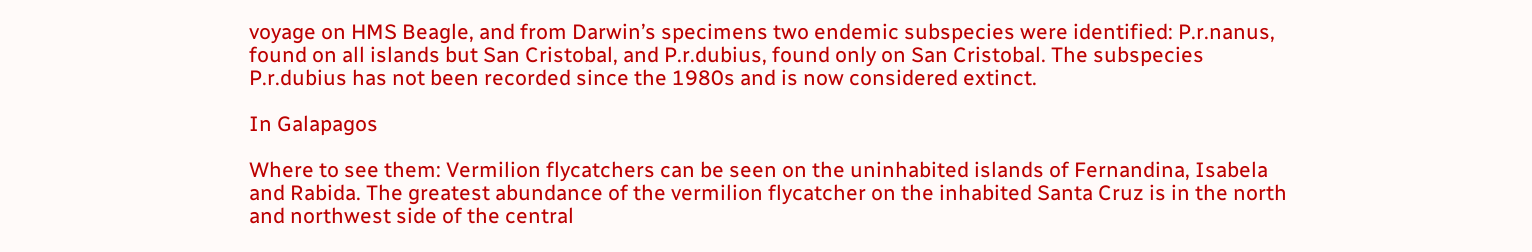voyage on HMS Beagle, and from Darwin’s specimens two endemic subspecies were identified: P.r.nanus, found on all islands but San Cristobal, and P.r.dubius, found only on San Cristobal. The subspecies P.r.dubius has not been recorded since the 1980s and is now considered extinct.

In Galapagos

Where to see them: Vermilion flycatchers can be seen on the uninhabited islands of Fernandina, Isabela and Rabida. The greatest abundance of the vermilion flycatcher on the inhabited Santa Cruz is in the north and northwest side of the central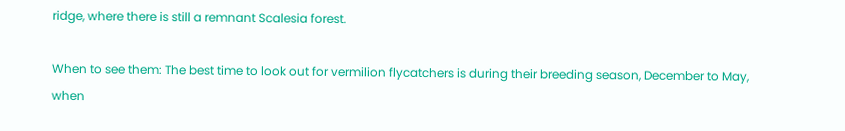ridge, where there is still a remnant Scalesia forest.

When to see them: The best time to look out for vermilion flycatchers is during their breeding season, December to May, when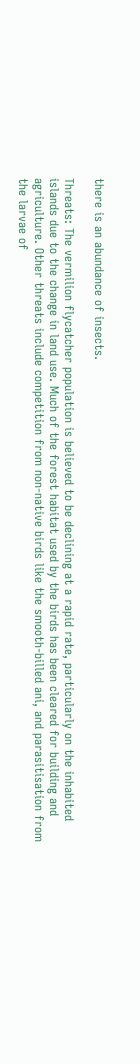there is an abundance of insects.

Threats: The vermilion flycatcher population is believed to be declining at a rapid rate, particularly on the inhabited islands due to the change in land use. Much of the forest habitat used by the birds has been cleared for building and agriculture. Other threats include competition from non-native birds like the smooth-billed ani, and parasitisation from the larvae of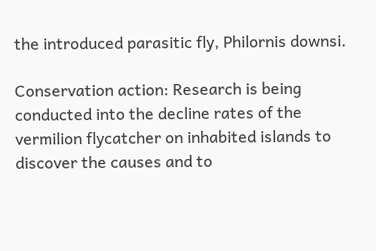the introduced parasitic fly, Philornis downsi.

Conservation action: Research is being conducted into the decline rates of the vermilion flycatcher on inhabited islands to discover the causes and to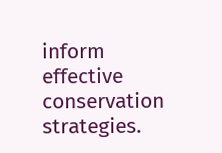inform effective conservation strategies.